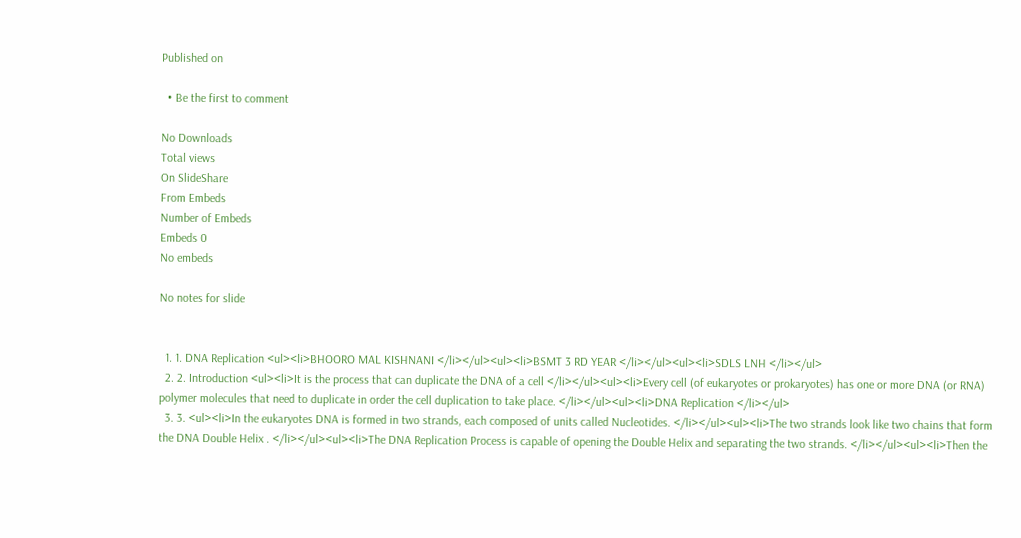Published on

  • Be the first to comment

No Downloads
Total views
On SlideShare
From Embeds
Number of Embeds
Embeds 0
No embeds

No notes for slide


  1. 1. DNA Replication <ul><li>BHOORO MAL KISHNANI </li></ul><ul><li>BSMT 3 RD YEAR </li></ul><ul><li>SDLS LNH </li></ul>
  2. 2. Introduction <ul><li>It is the process that can duplicate the DNA of a cell </li></ul><ul><li>Every cell (of eukaryotes or prokaryotes) has one or more DNA (or RNA) polymer molecules that need to duplicate in order the cell duplication to take place. </li></ul><ul><li>DNA Replication </li></ul>
  3. 3. <ul><li>In the eukaryotes DNA is formed in two strands, each composed of units called Nucleotides. </li></ul><ul><li>The two strands look like two chains that form the DNA Double Helix . </li></ul><ul><li>The DNA Replication Process is capable of opening the Double Helix and separating the two strands. </li></ul><ul><li>Then the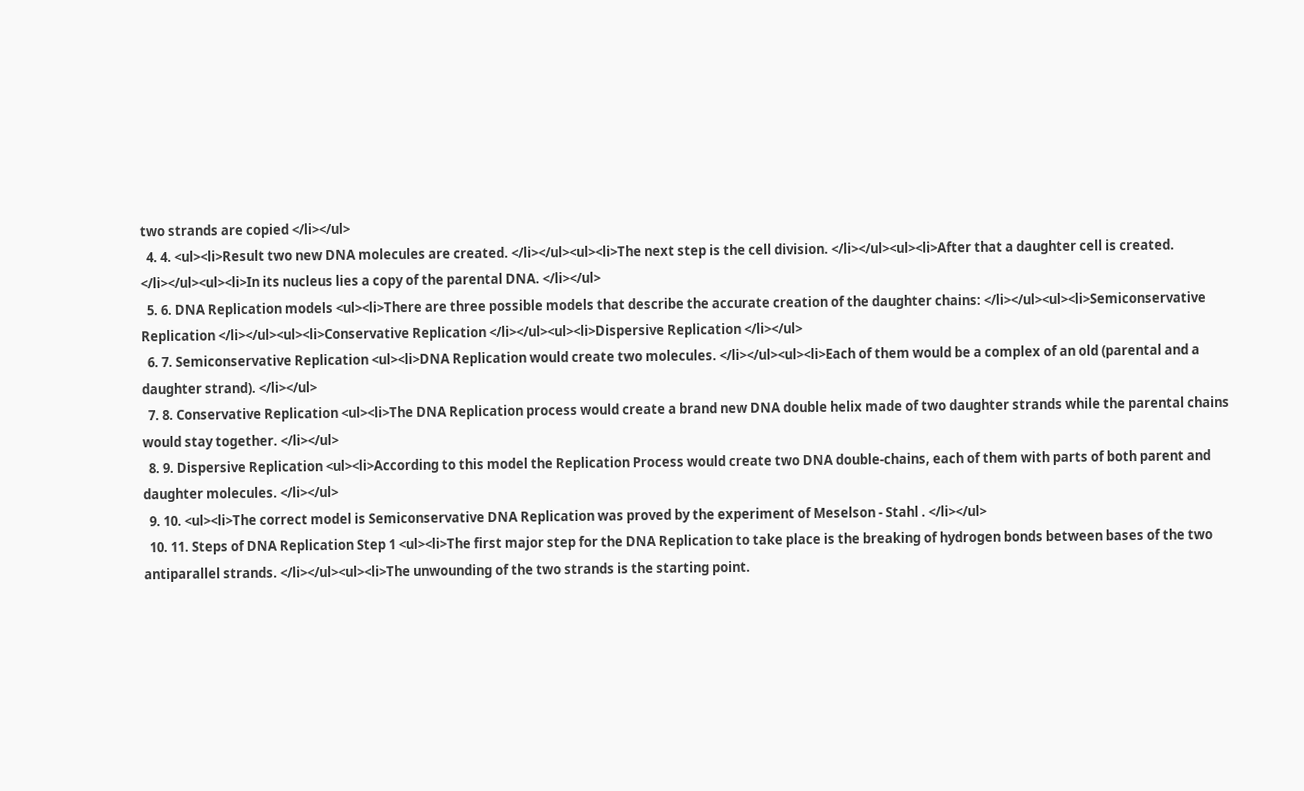two strands are copied </li></ul>
  4. 4. <ul><li>Result two new DNA molecules are created. </li></ul><ul><li>The next step is the cell division. </li></ul><ul><li>After that a daughter cell is created. </li></ul><ul><li>In its nucleus lies a copy of the parental DNA. </li></ul>
  5. 6. DNA Replication models <ul><li>There are three possible models that describe the accurate creation of the daughter chains: </li></ul><ul><li>Semiconservative Replication </li></ul><ul><li>Conservative Replication </li></ul><ul><li>Dispersive Replication </li></ul>
  6. 7. Semiconservative Replication <ul><li>DNA Replication would create two molecules. </li></ul><ul><li>Each of them would be a complex of an old (parental and a daughter strand). </li></ul>
  7. 8. Conservative Replication <ul><li>The DNA Replication process would create a brand new DNA double helix made of two daughter strands while the parental chains would stay together. </li></ul>
  8. 9. Dispersive Replication <ul><li>According to this model the Replication Process would create two DNA double-chains, each of them with parts of both parent and daughter molecules. </li></ul>
  9. 10. <ul><li>The correct model is Semiconservative DNA Replication was proved by the experiment of Meselson - Stahl . </li></ul>
  10. 11. Steps of DNA Replication Step 1 <ul><li>The first major step for the DNA Replication to take place is the breaking of hydrogen bonds between bases of the two antiparallel strands. </li></ul><ul><li>The unwounding of the two strands is the starting point.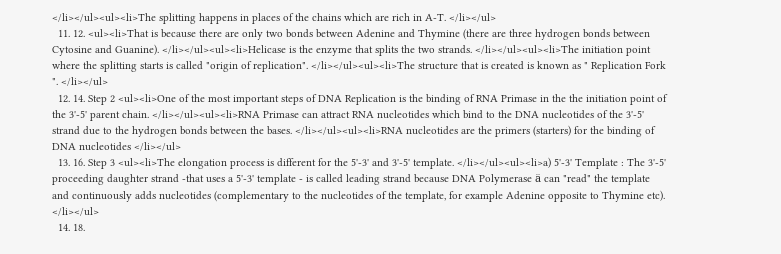</li></ul><ul><li>The splitting happens in places of the chains which are rich in A-T. </li></ul>
  11. 12. <ul><li>That is because there are only two bonds between Adenine and Thymine (there are three hydrogen bonds between Cytosine and Guanine). </li></ul><ul><li>Helicase is the enzyme that splits the two strands. </li></ul><ul><li>The initiation point where the splitting starts is called "origin of replication". </li></ul><ul><li>The structure that is created is known as " Replication Fork ". </li></ul>
  12. 14. Step 2 <ul><li>One of the most important steps of DNA Replication is the binding of RNA Primase in the the initiation point of the 3'-5' parent chain. </li></ul><ul><li>RNA Primase can attract RNA nucleotides which bind to the DNA nucleotides of the 3'-5' strand due to the hydrogen bonds between the bases. </li></ul><ul><li>RNA nucleotides are the primers (starters) for the binding of DNA nucleotides </li></ul>
  13. 16. Step 3 <ul><li>The elongation process is different for the 5'-3' and 3'-5' template. </li></ul><ul><li>a) 5'-3' Template : The 3'-5' proceeding daughter strand -that uses a 5'-3' template - is called leading strand because DNA Polymerase ä can "read" the template and continuously adds nucleotides (complementary to the nucleotides of the template, for example Adenine opposite to Thymine etc). </li></ul>
  14. 18.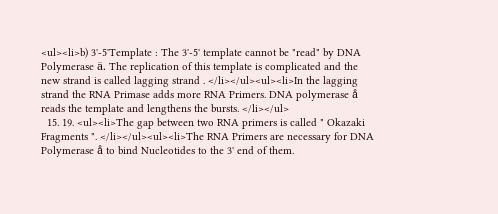<ul><li>b) 3'-5'Template : The 3'-5' template cannot be "read" by DNA Polymerase ä. The replication of this template is complicated and the new strand is called lagging strand . </li></ul><ul><li>In the lagging strand the RNA Primase adds more RNA Primers. DNA polymerase å reads the template and lengthens the bursts. </li></ul>
  15. 19. <ul><li>The gap between two RNA primers is called " Okazaki Fragments ". </li></ul><ul><li>The RNA Primers are necessary for DNA Polymerase å to bind Nucleotides to the 3' end of them.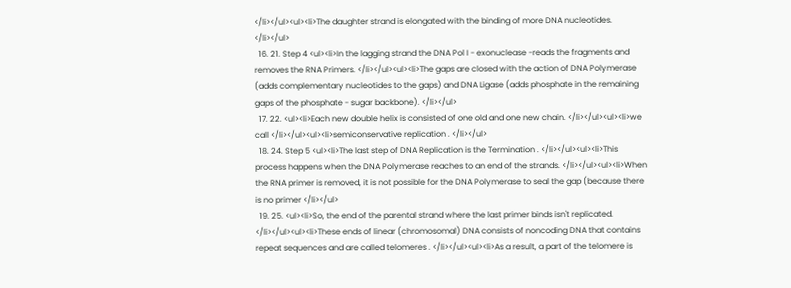</li></ul><ul><li>The daughter strand is elongated with the binding of more DNA nucleotides. </li></ul>
  16. 21. Step 4 <ul><li>In the lagging strand the DNA Pol I - exonuclease -reads the fragments and removes the RNA Primers. </li></ul><ul><li>The gaps are closed with the action of DNA Polymerase (adds complementary nucleotides to the gaps) and DNA Ligase (adds phosphate in the remaining gaps of the phosphate - sugar backbone). </li></ul>
  17. 22. <ul><li>Each new double helix is consisted of one old and one new chain. </li></ul><ul><li>we call </li></ul><ul><li>semiconservative replication . </li></ul>
  18. 24. Step 5 <ul><li>The last step of DNA Replication is the Termination . </li></ul><ul><li>This process happens when the DNA Polymerase reaches to an end of the strands. </li></ul><ul><li>When the RNA primer is removed, it is not possible for the DNA Polymerase to seal the gap (because there is no primer </li></ul>
  19. 25. <ul><li>So, the end of the parental strand where the last primer binds isn't replicated. </li></ul><ul><li>These ends of linear (chromosomal) DNA consists of noncoding DNA that contains repeat sequences and are called telomeres . </li></ul><ul><li>As a result, a part of the telomere is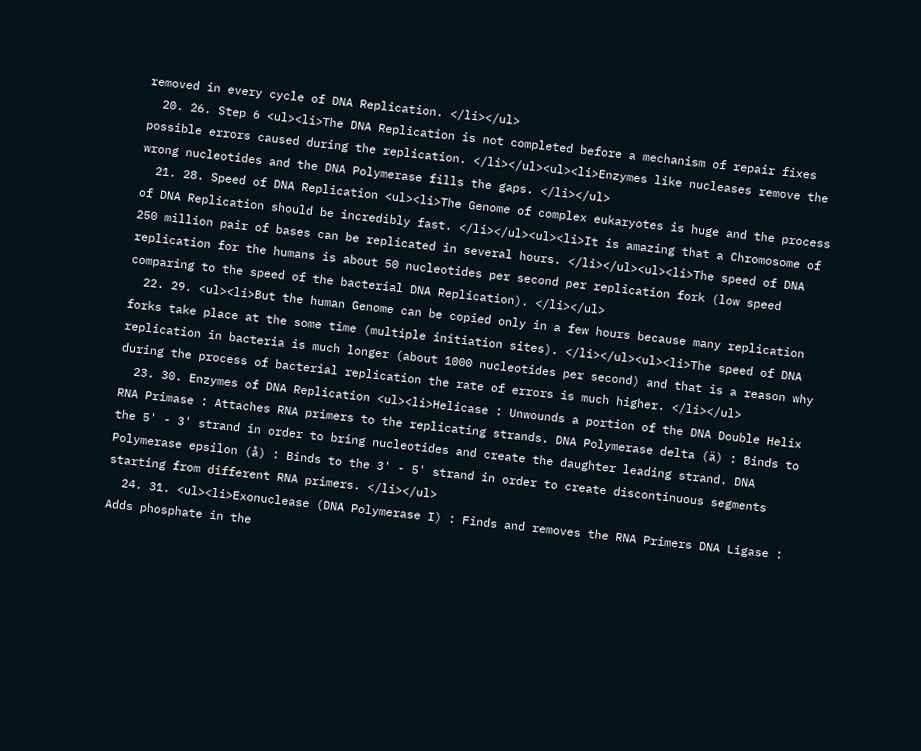removed in every cycle of DNA Replication. </li></ul>
  20. 26. Step 6 <ul><li>The DNA Replication is not completed before a mechanism of repair fixes possible errors caused during the replication. </li></ul><ul><li>Enzymes like nucleases remove the wrong nucleotides and the DNA Polymerase fills the gaps. </li></ul>
  21. 28. Speed of DNA Replication <ul><li>The Genome of complex eukaryotes is huge and the process of DNA Replication should be incredibly fast. </li></ul><ul><li>It is amazing that a Chromosome of 250 million pair of bases can be replicated in several hours. </li></ul><ul><li>The speed of DNA replication for the humans is about 50 nucleotides per second per replication fork (low speed comparing to the speed of the bacterial DNA Replication). </li></ul>
  22. 29. <ul><li>But the human Genome can be copied only in a few hours because many replication forks take place at the some time (multiple initiation sites). </li></ul><ul><li>The speed of DNA replication in bacteria is much longer (about 1000 nucleotides per second) and that is a reason why during the process of bacterial replication the rate of errors is much higher. </li></ul>
  23. 30. Enzymes of DNA Replication <ul><li>Helicase : Unwounds a portion of the DNA Double Helix RNA Primase : Attaches RNA primers to the replicating strands. DNA Polymerase delta (ä) : Binds to the 5' - 3' strand in order to bring nucleotides and create the daughter leading strand. DNA Polymerase epsilon (å) : Binds to the 3' - 5' strand in order to create discontinuous segments starting from different RNA primers. </li></ul>
  24. 31. <ul><li>Exonuclease (DNA Polymerase I) : Finds and removes the RNA Primers DNA Ligase : Adds phosphate in the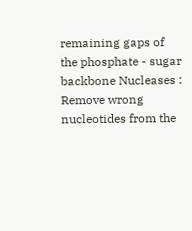remaining gaps of the phosphate - sugar backbone Nucleases : Remove wrong nucleotides from the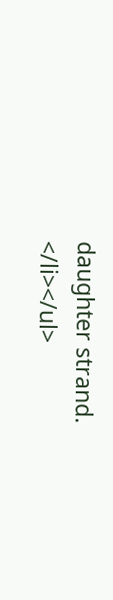daughter strand. </li></ul>